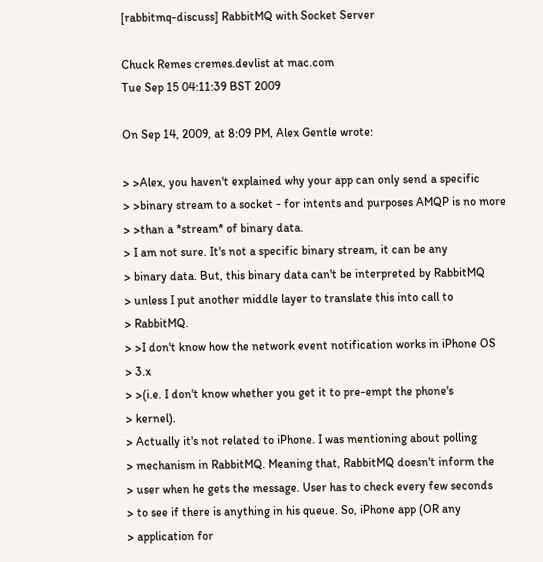[rabbitmq-discuss] RabbitMQ with Socket Server

Chuck Remes cremes.devlist at mac.com
Tue Sep 15 04:11:39 BST 2009

On Sep 14, 2009, at 8:09 PM, Alex Gentle wrote:

> >Alex, you haven't explained why your app can only send a specific
> >binary stream to a socket - for intents and purposes AMQP is no more
> >than a *stream* of binary data.
> I am not sure. It's not a specific binary stream, it can be any
> binary data. But, this binary data can't be interpreted by RabbitMQ
> unless I put another middle layer to translate this into call to
> RabbitMQ.
> >I don't know how the network event notification works in iPhone OS
> 3.x
> >(i.e. I don't know whether you get it to pre-empt the phone's
> kernel).
> Actually it's not related to iPhone. I was mentioning about polling
> mechanism in RabbitMQ. Meaning that, RabbitMQ doesn't inform the
> user when he gets the message. User has to check every few seconds
> to see if there is anything in his queue. So, iPhone app (OR any
> application for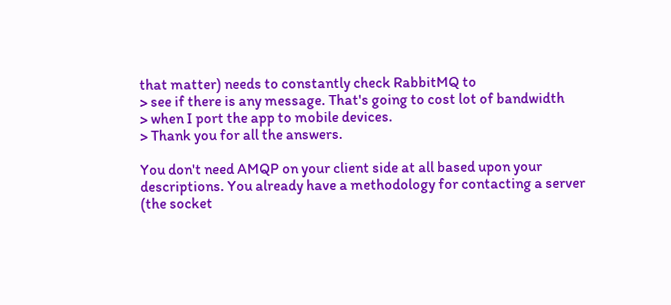that matter) needs to constantly check RabbitMQ to
> see if there is any message. That's going to cost lot of bandwidth
> when I port the app to mobile devices.
> Thank you for all the answers.

You don't need AMQP on your client side at all based upon your
descriptions. You already have a methodology for contacting a server
(the socket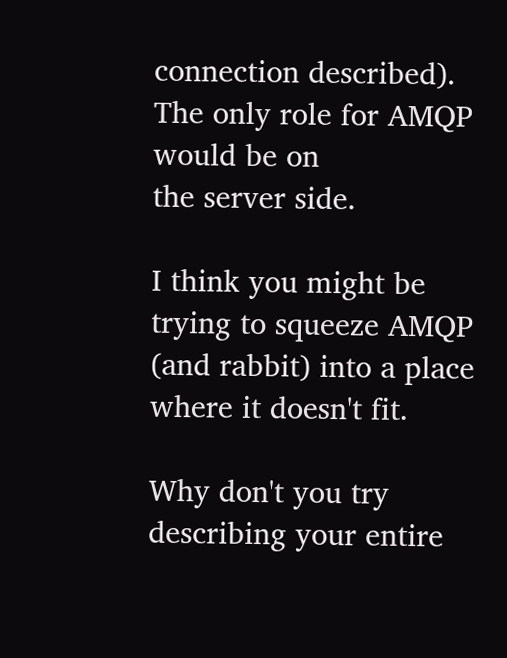connection described). The only role for AMQP would be on
the server side.

I think you might be trying to squeeze AMQP (and rabbit) into a place
where it doesn't fit.

Why don't you try describing your entire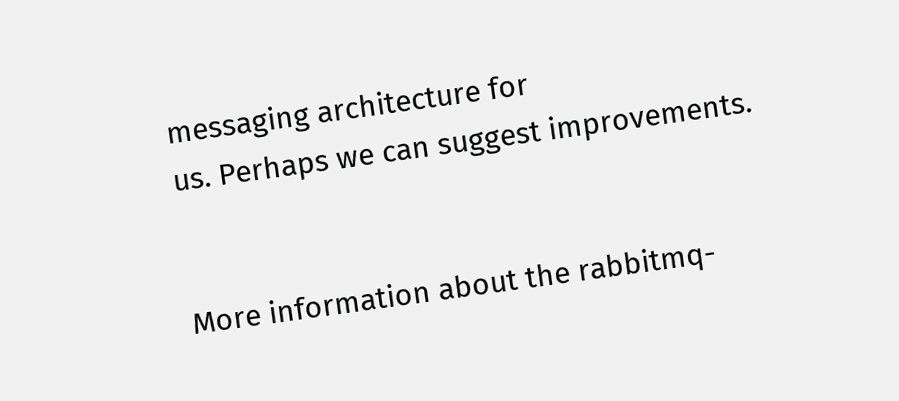messaging architecture for
us. Perhaps we can suggest improvements.


More information about the rabbitmq-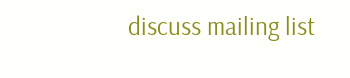discuss mailing list